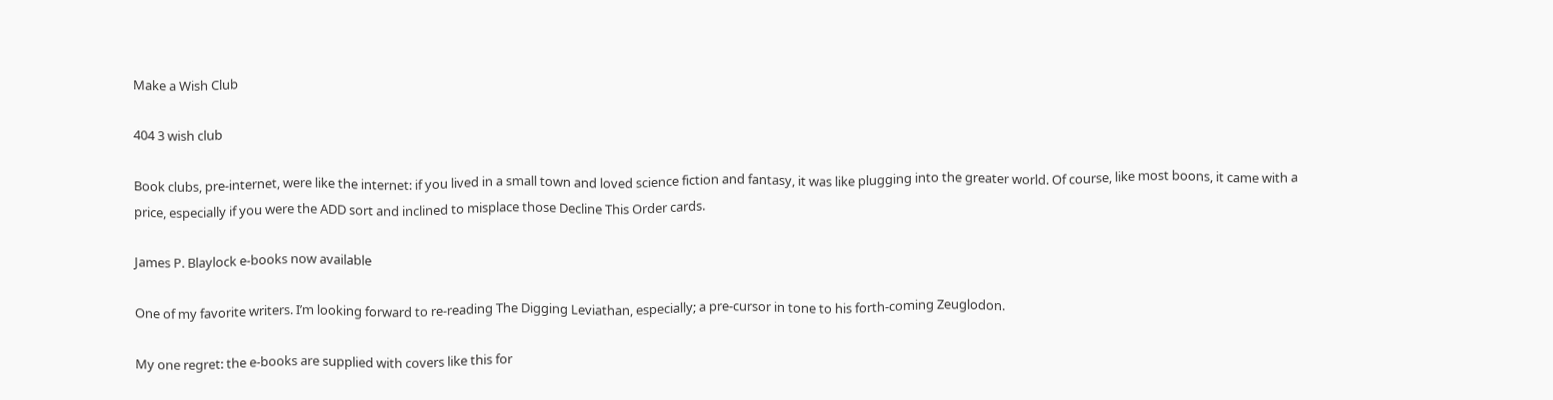Make a Wish Club

404 3 wish club

Book clubs, pre-internet, were like the internet: if you lived in a small town and loved science fiction and fantasy, it was like plugging into the greater world. Of course, like most boons, it came with a price, especially if you were the ADD sort and inclined to misplace those Decline This Order cards.

James P. Blaylock e-books now available

One of my favorite writers. I’m looking forward to re-reading The Digging Leviathan, especially; a pre-cursor in tone to his forth-coming Zeuglodon.

My one regret: the e-books are supplied with covers like this for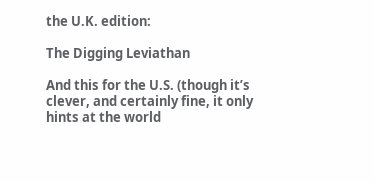the U.K. edition:

The Digging Leviathan

And this for the U.S. (though it’s clever, and certainly fine, it only hints at the world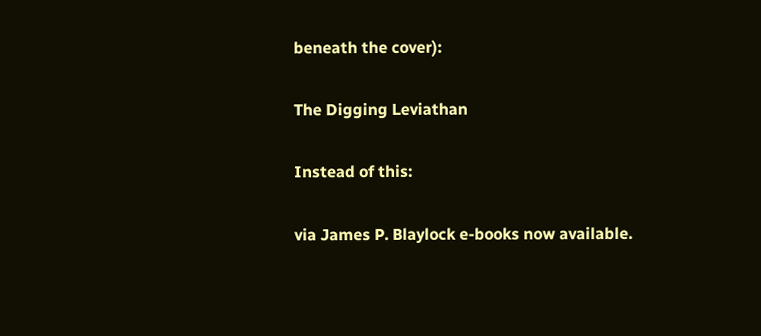beneath the cover):

The Digging Leviathan

Instead of this:

via James P. Blaylock e-books now available.